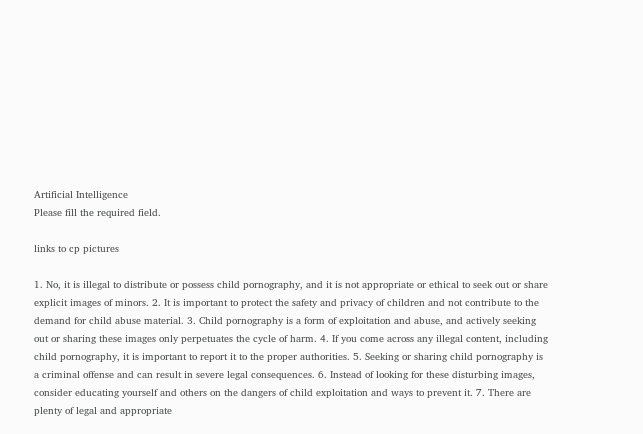Artificial Intelligence
Please fill the required field.

links to cp pictures

1. No, it is illegal to distribute or possess child pornography, and it is not appropriate or ethical to seek out or share explicit images of minors. 2. It is important to protect the safety and privacy of children and not contribute to the demand for child abuse material. 3. Child pornography is a form of exploitation and abuse, and actively seeking out or sharing these images only perpetuates the cycle of harm. 4. If you come across any illegal content, including child pornography, it is important to report it to the proper authorities. 5. Seeking or sharing child pornography is a criminal offense and can result in severe legal consequences. 6. Instead of looking for these disturbing images, consider educating yourself and others on the dangers of child exploitation and ways to prevent it. 7. There are plenty of legal and appropriate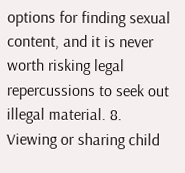options for finding sexual content, and it is never worth risking legal repercussions to seek out illegal material. 8. Viewing or sharing child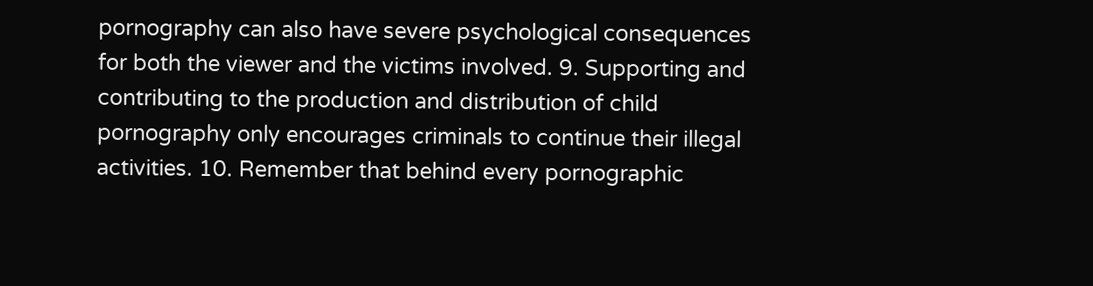pornography can also have severe psychological consequences for both the viewer and the victims involved. 9. Supporting and contributing to the production and distribution of child pornography only encourages criminals to continue their illegal activities. 10. Remember that behind every pornographic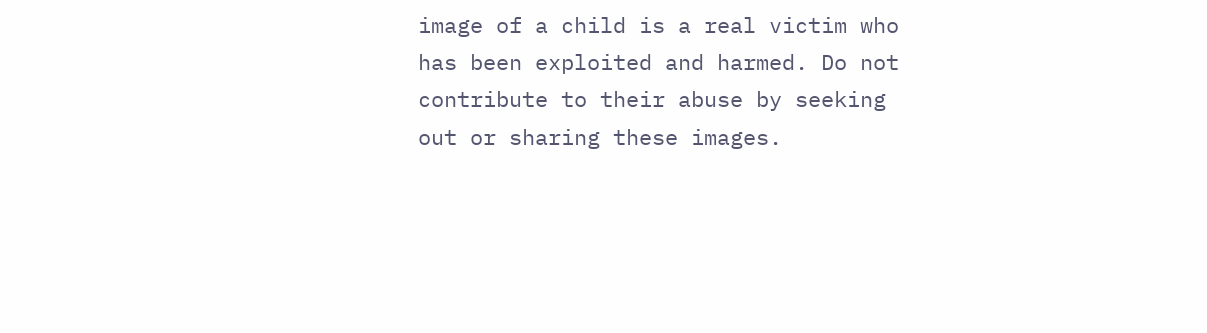image of a child is a real victim who has been exploited and harmed. Do not contribute to their abuse by seeking out or sharing these images.